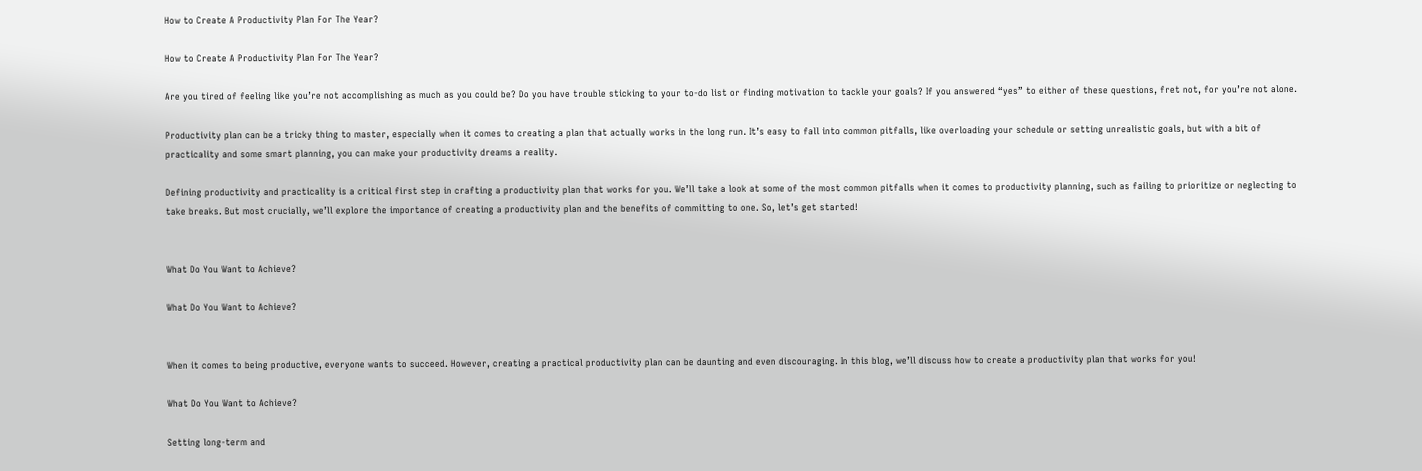How to Create A Productivity Plan For The Year?

How to Create A Productivity Plan For The Year?

Are you tired of feeling like you’re not accomplishing as much as you could be? Do you have trouble sticking to your to-do list or finding motivation to tackle your goals? If you answered “yes” to either of these questions, fret not, for you’re not alone.

Productivity plan can be a tricky thing to master, especially when it comes to creating a plan that actually works in the long run. It’s easy to fall into common pitfalls, like overloading your schedule or setting unrealistic goals, but with a bit of practicality and some smart planning, you can make your productivity dreams a reality.

Defining productivity and practicality is a critical first step in crafting a productivity plan that works for you. We’ll take a look at some of the most common pitfalls when it comes to productivity planning, such as failing to prioritize or neglecting to take breaks. But most crucially, we’ll explore the importance of creating a productivity plan and the benefits of committing to one. So, let’s get started!


What Do You Want to Achieve?

What Do You Want to Achieve?


When it comes to being productive, everyone wants to succeed. However, creating a practical productivity plan can be daunting and even discouraging. In this blog, we’ll discuss how to create a productivity plan that works for you!

What Do You Want to Achieve?

Setting long-term and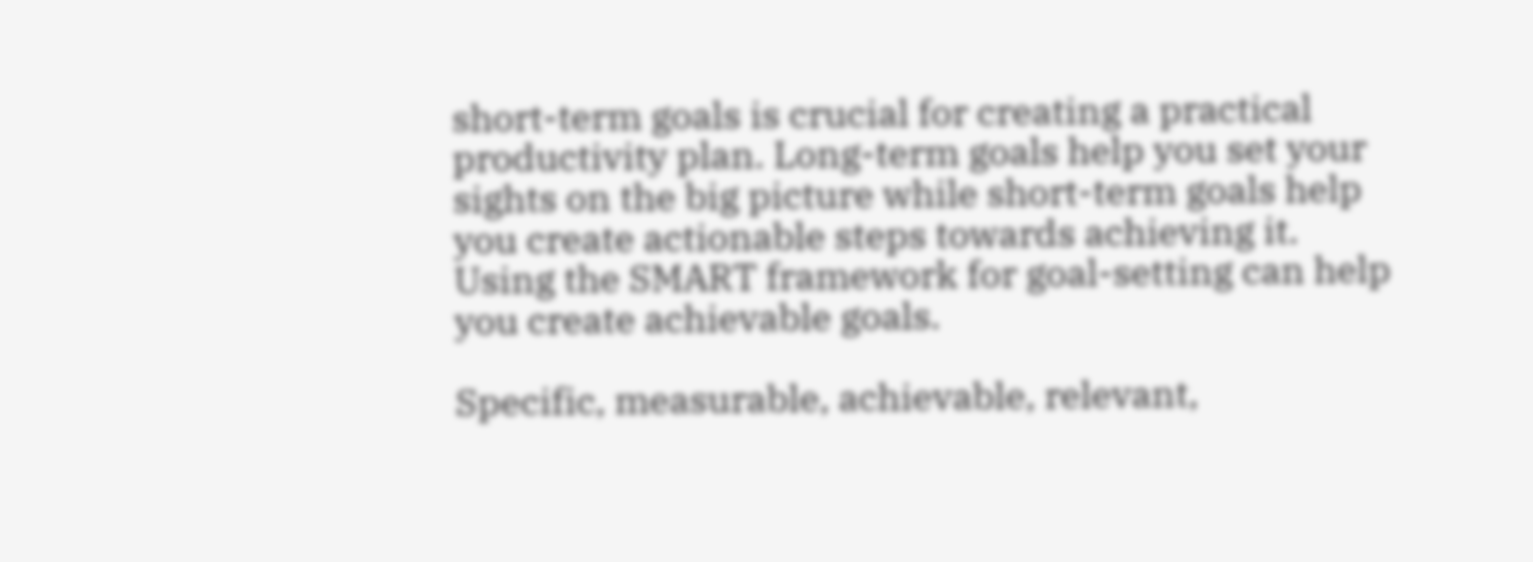short-term goals is crucial for creating a practical productivity plan. Long-term goals help you set your sights on the big picture while short-term goals help you create actionable steps towards achieving it. Using the SMART framework for goal-setting can help you create achievable goals.

Specific, measurable, achievable, relevant,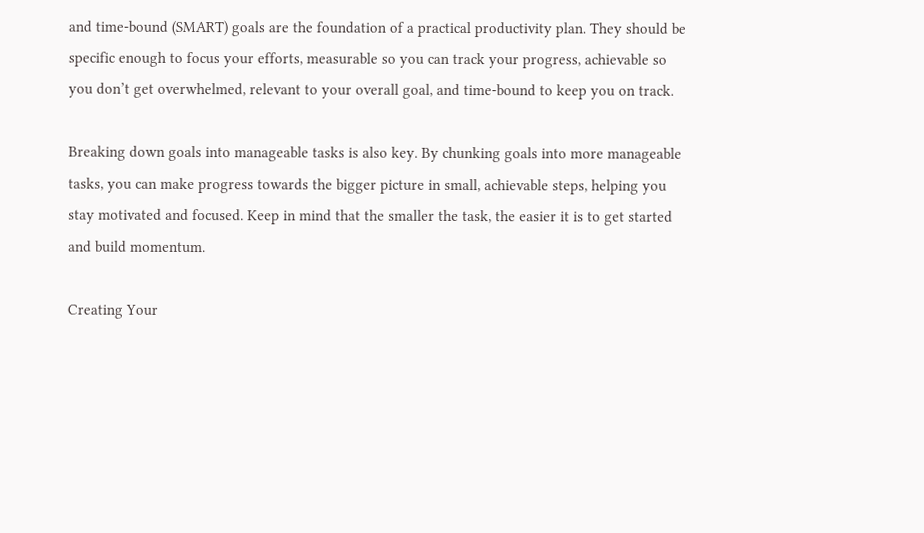and time-bound (SMART) goals are the foundation of a practical productivity plan. They should be specific enough to focus your efforts, measurable so you can track your progress, achievable so you don’t get overwhelmed, relevant to your overall goal, and time-bound to keep you on track.

Breaking down goals into manageable tasks is also key. By chunking goals into more manageable tasks, you can make progress towards the bigger picture in small, achievable steps, helping you stay motivated and focused. Keep in mind that the smaller the task, the easier it is to get started and build momentum.

Creating Your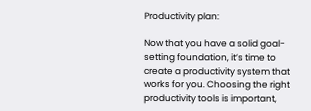Productivity plan:

Now that you have a solid goal-setting foundation, it’s time to create a productivity system that works for you. Choosing the right productivity tools is important,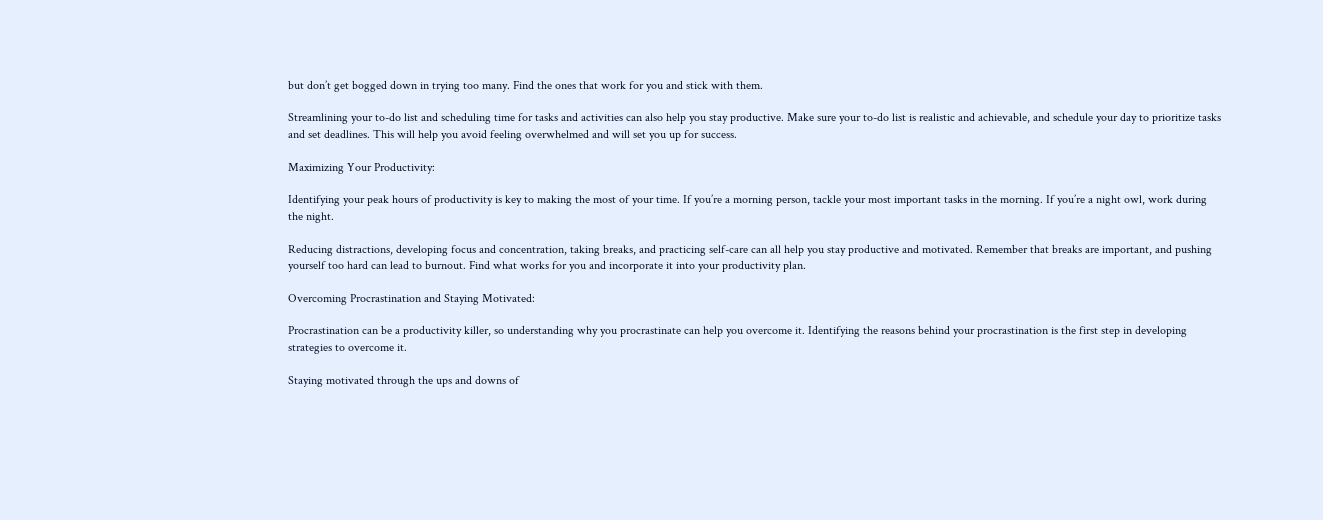but don’t get bogged down in trying too many. Find the ones that work for you and stick with them.

Streamlining your to-do list and scheduling time for tasks and activities can also help you stay productive. Make sure your to-do list is realistic and achievable, and schedule your day to prioritize tasks and set deadlines. This will help you avoid feeling overwhelmed and will set you up for success.

Maximizing Your Productivity:

Identifying your peak hours of productivity is key to making the most of your time. If you’re a morning person, tackle your most important tasks in the morning. If you’re a night owl, work during the night.

Reducing distractions, developing focus and concentration, taking breaks, and practicing self-care can all help you stay productive and motivated. Remember that breaks are important, and pushing yourself too hard can lead to burnout. Find what works for you and incorporate it into your productivity plan.

Overcoming Procrastination and Staying Motivated:

Procrastination can be a productivity killer, so understanding why you procrastinate can help you overcome it. Identifying the reasons behind your procrastination is the first step in developing strategies to overcome it.

Staying motivated through the ups and downs of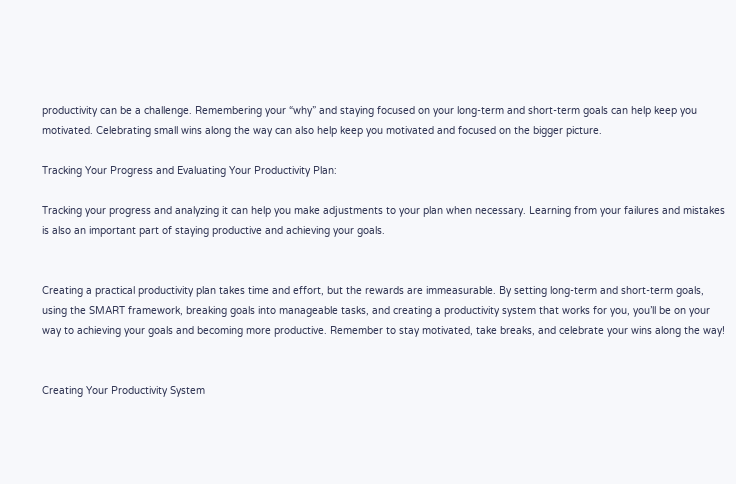productivity can be a challenge. Remembering your “why” and staying focused on your long-term and short-term goals can help keep you motivated. Celebrating small wins along the way can also help keep you motivated and focused on the bigger picture.

Tracking Your Progress and Evaluating Your Productivity Plan:

Tracking your progress and analyzing it can help you make adjustments to your plan when necessary. Learning from your failures and mistakes is also an important part of staying productive and achieving your goals.


Creating a practical productivity plan takes time and effort, but the rewards are immeasurable. By setting long-term and short-term goals, using the SMART framework, breaking goals into manageable tasks, and creating a productivity system that works for you, you’ll be on your way to achieving your goals and becoming more productive. Remember to stay motivated, take breaks, and celebrate your wins along the way!


Creating Your Productivity System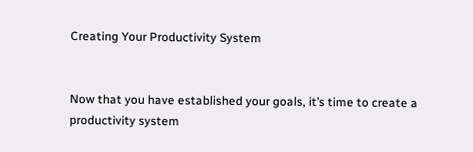Creating Your Productivity System


Now that you have established your goals, it’s time to create a productivity system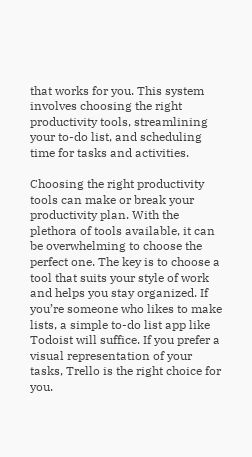that works for you. This system involves choosing the right productivity tools, streamlining your to-do list, and scheduling time for tasks and activities.

Choosing the right productivity tools can make or break your productivity plan. With the plethora of tools available, it can be overwhelming to choose the perfect one. The key is to choose a tool that suits your style of work and helps you stay organized. If you’re someone who likes to make lists, a simple to-do list app like Todoist will suffice. If you prefer a visual representation of your tasks, Trello is the right choice for you.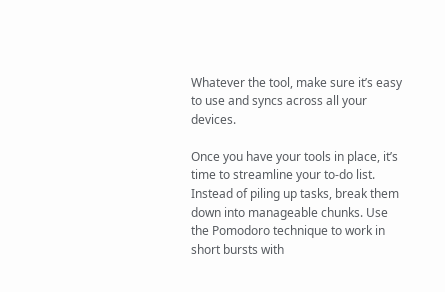Whatever the tool, make sure it’s easy to use and syncs across all your devices.

Once you have your tools in place, it’s time to streamline your to-do list. Instead of piling up tasks, break them down into manageable chunks. Use the Pomodoro technique to work in short bursts with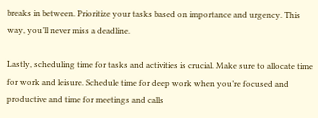breaks in between. Prioritize your tasks based on importance and urgency. This way, you’ll never miss a deadline.

Lastly, scheduling time for tasks and activities is crucial. Make sure to allocate time for work and leisure. Schedule time for deep work when you’re focused and productive and time for meetings and calls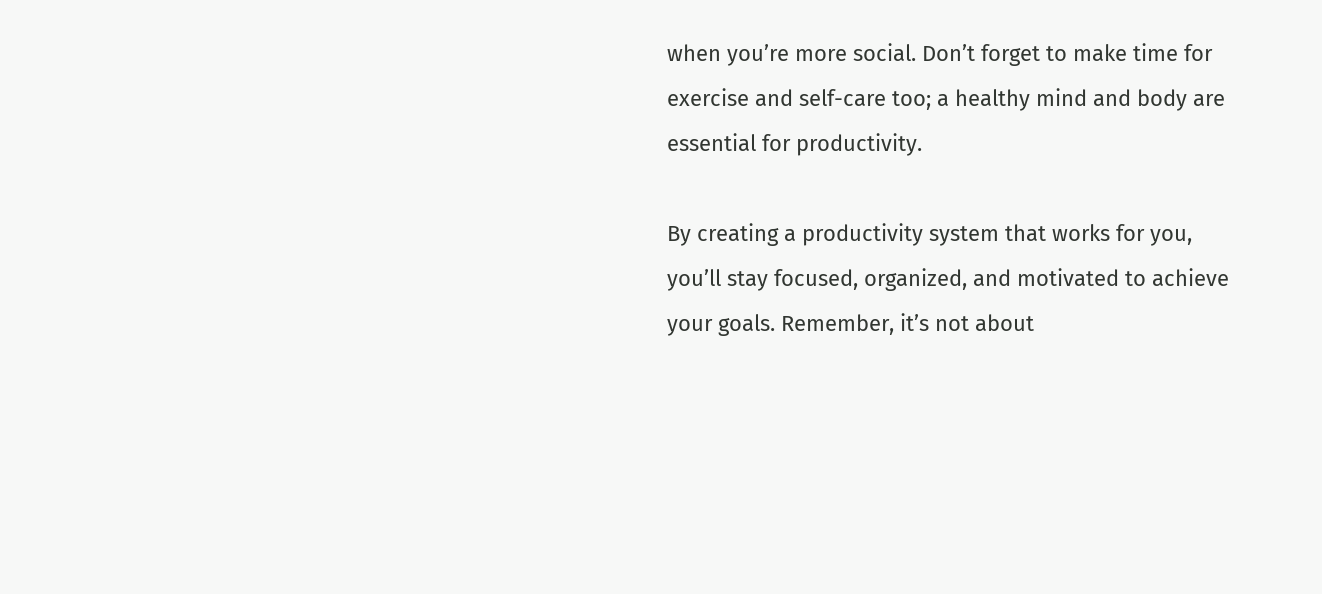when you’re more social. Don’t forget to make time for exercise and self-care too; a healthy mind and body are essential for productivity.

By creating a productivity system that works for you, you’ll stay focused, organized, and motivated to achieve your goals. Remember, it’s not about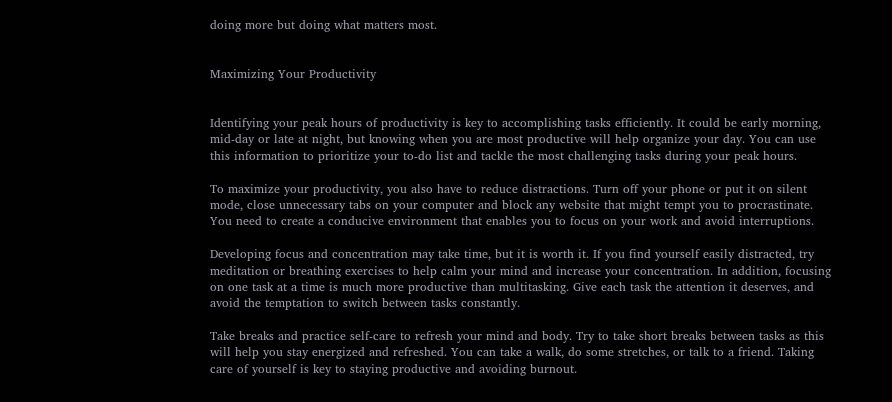doing more but doing what matters most.


Maximizing Your Productivity


Identifying your peak hours of productivity is key to accomplishing tasks efficiently. It could be early morning, mid-day or late at night, but knowing when you are most productive will help organize your day. You can use this information to prioritize your to-do list and tackle the most challenging tasks during your peak hours.

To maximize your productivity, you also have to reduce distractions. Turn off your phone or put it on silent mode, close unnecessary tabs on your computer and block any website that might tempt you to procrastinate. You need to create a conducive environment that enables you to focus on your work and avoid interruptions.

Developing focus and concentration may take time, but it is worth it. If you find yourself easily distracted, try meditation or breathing exercises to help calm your mind and increase your concentration. In addition, focusing on one task at a time is much more productive than multitasking. Give each task the attention it deserves, and avoid the temptation to switch between tasks constantly.

Take breaks and practice self-care to refresh your mind and body. Try to take short breaks between tasks as this will help you stay energized and refreshed. You can take a walk, do some stretches, or talk to a friend. Taking care of yourself is key to staying productive and avoiding burnout.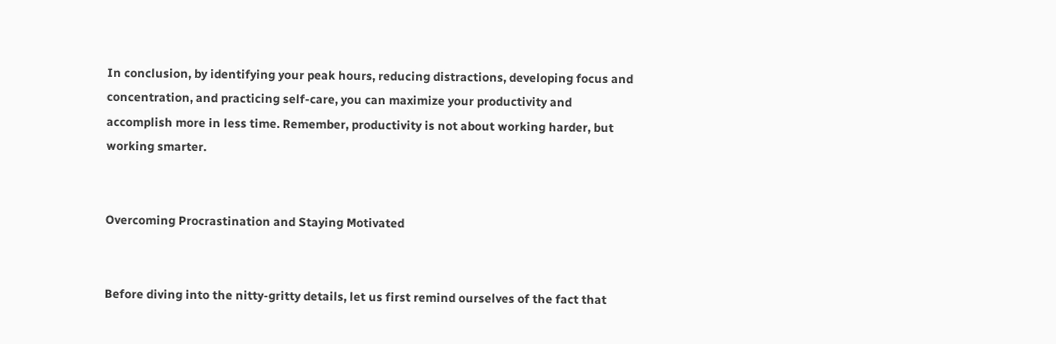In conclusion, by identifying your peak hours, reducing distractions, developing focus and concentration, and practicing self-care, you can maximize your productivity and accomplish more in less time. Remember, productivity is not about working harder, but working smarter.


Overcoming Procrastination and Staying Motivated


Before diving into the nitty-gritty details, let us first remind ourselves of the fact that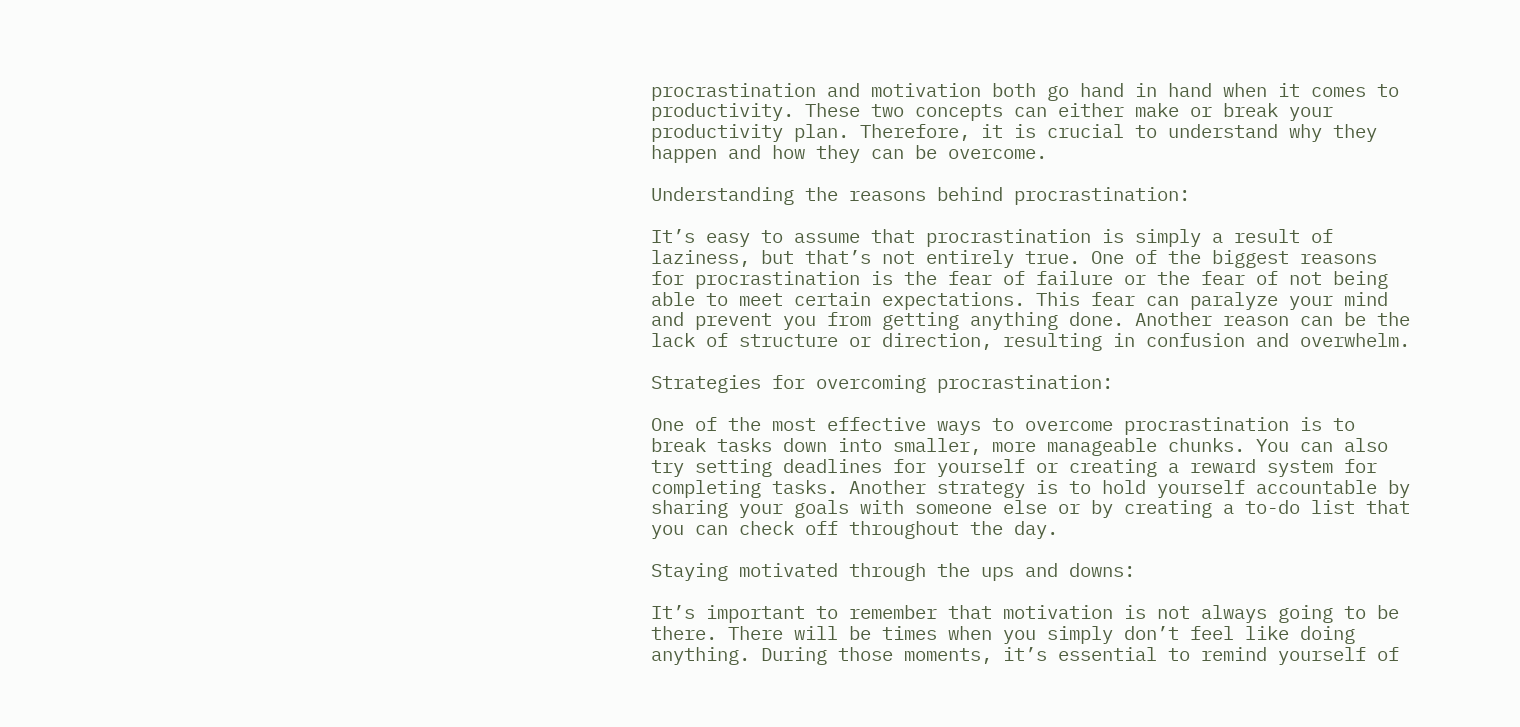procrastination and motivation both go hand in hand when it comes to productivity. These two concepts can either make or break your productivity plan. Therefore, it is crucial to understand why they happen and how they can be overcome.

Understanding the reasons behind procrastination:

It’s easy to assume that procrastination is simply a result of laziness, but that’s not entirely true. One of the biggest reasons for procrastination is the fear of failure or the fear of not being able to meet certain expectations. This fear can paralyze your mind and prevent you from getting anything done. Another reason can be the lack of structure or direction, resulting in confusion and overwhelm.

Strategies for overcoming procrastination:

One of the most effective ways to overcome procrastination is to break tasks down into smaller, more manageable chunks. You can also try setting deadlines for yourself or creating a reward system for completing tasks. Another strategy is to hold yourself accountable by sharing your goals with someone else or by creating a to-do list that you can check off throughout the day.

Staying motivated through the ups and downs:

It’s important to remember that motivation is not always going to be there. There will be times when you simply don’t feel like doing anything. During those moments, it’s essential to remind yourself of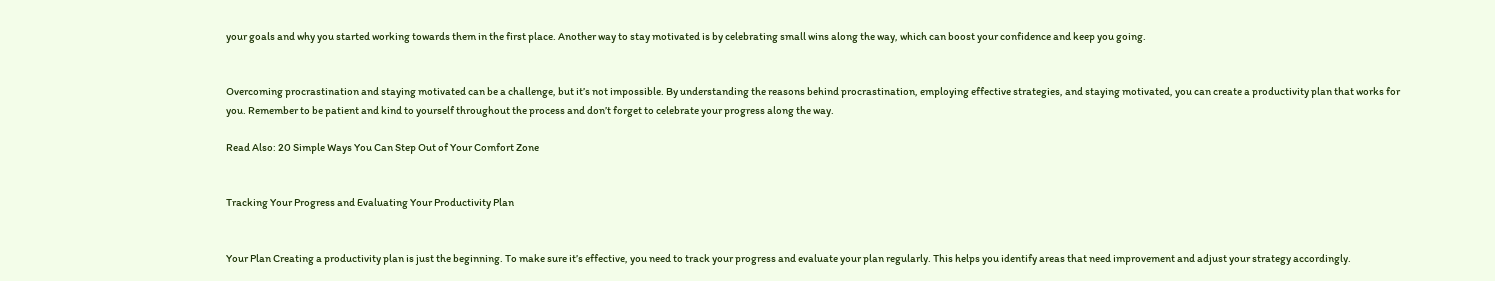your goals and why you started working towards them in the first place. Another way to stay motivated is by celebrating small wins along the way, which can boost your confidence and keep you going.


Overcoming procrastination and staying motivated can be a challenge, but it’s not impossible. By understanding the reasons behind procrastination, employing effective strategies, and staying motivated, you can create a productivity plan that works for you. Remember to be patient and kind to yourself throughout the process and don’t forget to celebrate your progress along the way.

Read Also: 20 Simple Ways You Can Step Out of Your Comfort Zone


Tracking Your Progress and Evaluating Your Productivity Plan


Your Plan Creating a productivity plan is just the beginning. To make sure it’s effective, you need to track your progress and evaluate your plan regularly. This helps you identify areas that need improvement and adjust your strategy accordingly.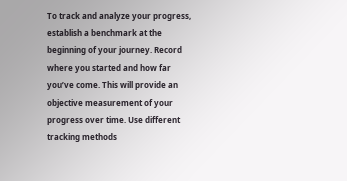To track and analyze your progress, establish a benchmark at the beginning of your journey. Record where you started and how far you’ve come. This will provide an objective measurement of your progress over time. Use different tracking methods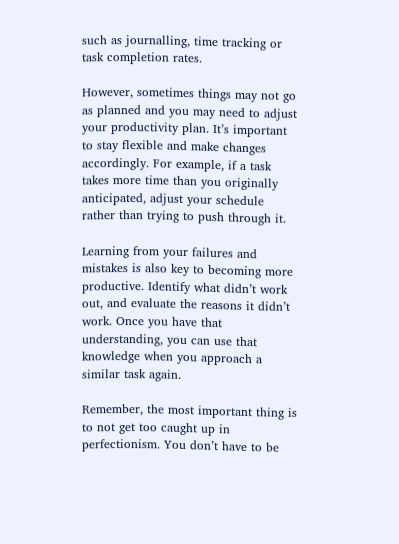such as journalling, time tracking or task completion rates.

However, sometimes things may not go as planned and you may need to adjust your productivity plan. It’s important to stay flexible and make changes accordingly. For example, if a task takes more time than you originally anticipated, adjust your schedule rather than trying to push through it.

Learning from your failures and mistakes is also key to becoming more productive. Identify what didn’t work out, and evaluate the reasons it didn’t work. Once you have that understanding, you can use that knowledge when you approach a similar task again.

Remember, the most important thing is to not get too caught up in perfectionism. You don’t have to be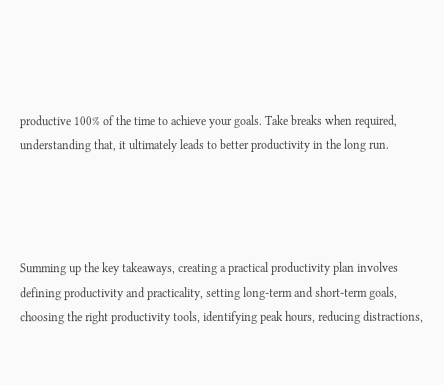productive 100% of the time to achieve your goals. Take breaks when required, understanding that, it ultimately leads to better productivity in the long run.




Summing up the key takeaways, creating a practical productivity plan involves defining productivity and practicality, setting long-term and short-term goals, choosing the right productivity tools, identifying peak hours, reducing distractions,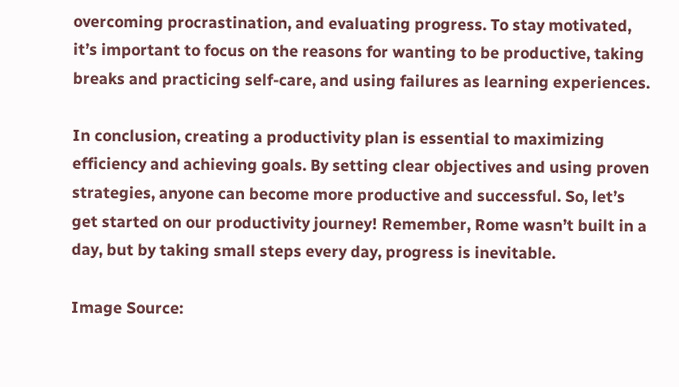overcoming procrastination, and evaluating progress. To stay motivated, it’s important to focus on the reasons for wanting to be productive, taking breaks and practicing self-care, and using failures as learning experiences.

In conclusion, creating a productivity plan is essential to maximizing efficiency and achieving goals. By setting clear objectives and using proven strategies, anyone can become more productive and successful. So, let’s get started on our productivity journey! Remember, Rome wasn’t built in a day, but by taking small steps every day, progress is inevitable.

Image Source: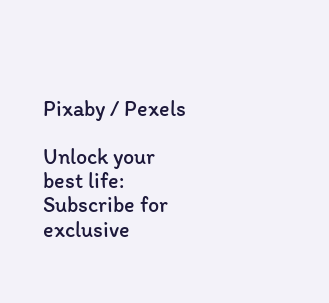Pixaby / Pexels

Unlock your best life: Subscribe for exclusive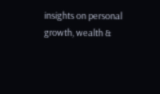insights on personal growth, wealth &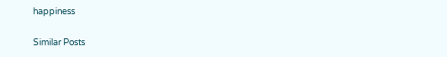happiness

Similar Posts